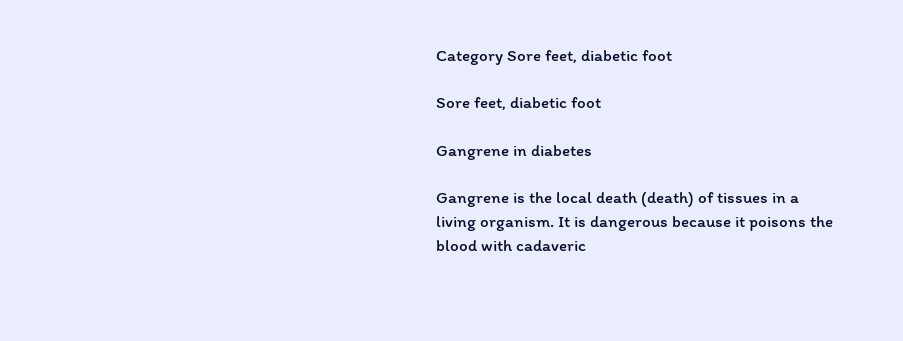Category Sore feet, diabetic foot

Sore feet, diabetic foot

Gangrene in diabetes

Gangrene is the local death (death) of tissues in a living organism. It is dangerous because it poisons the blood with cadaveric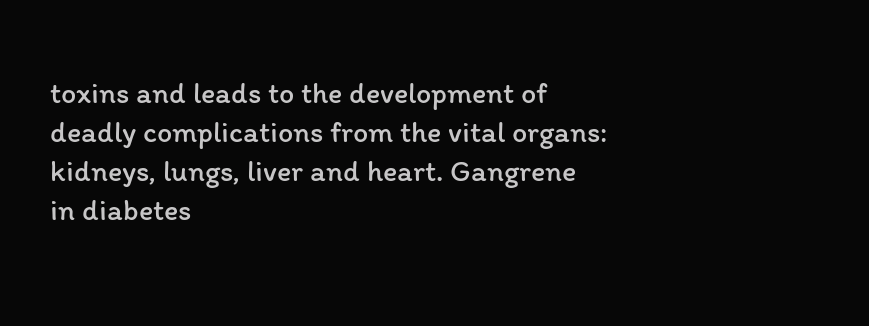toxins and leads to the development of deadly complications from the vital organs: kidneys, lungs, liver and heart. Gangrene in diabetes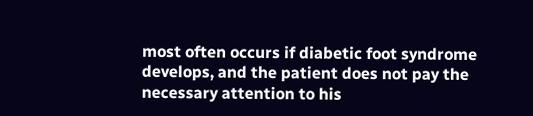most often occurs if diabetic foot syndrome develops, and the patient does not pay the necessary attention to his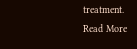treatment.
Read More